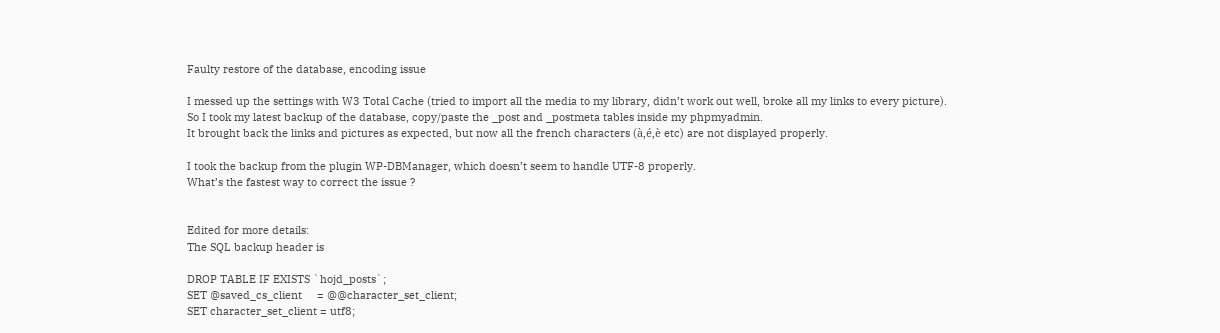Faulty restore of the database, encoding issue

I messed up the settings with W3 Total Cache (tried to import all the media to my library, didn’t work out well, broke all my links to every picture).
So I took my latest backup of the database, copy/paste the _post and _postmeta tables inside my phpmyadmin.
It brought back the links and pictures as expected, but now all the french characters (à,é,è etc) are not displayed properly.

I took the backup from the plugin WP-DBManager, which doesn’t seem to handle UTF-8 properly.
What’s the fastest way to correct the issue ?


Edited for more details:
The SQL backup header is

DROP TABLE IF EXISTS `hojd_posts`;
SET @saved_cs_client     = @@character_set_client;
SET character_set_client = utf8;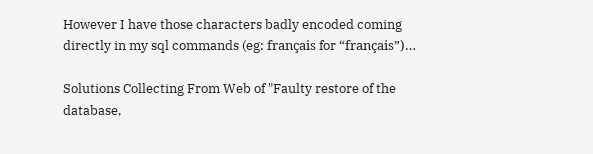However I have those characters badly encoded coming directly in my sql commands (eg: français for “français”)…

Solutions Collecting From Web of "Faulty restore of the database,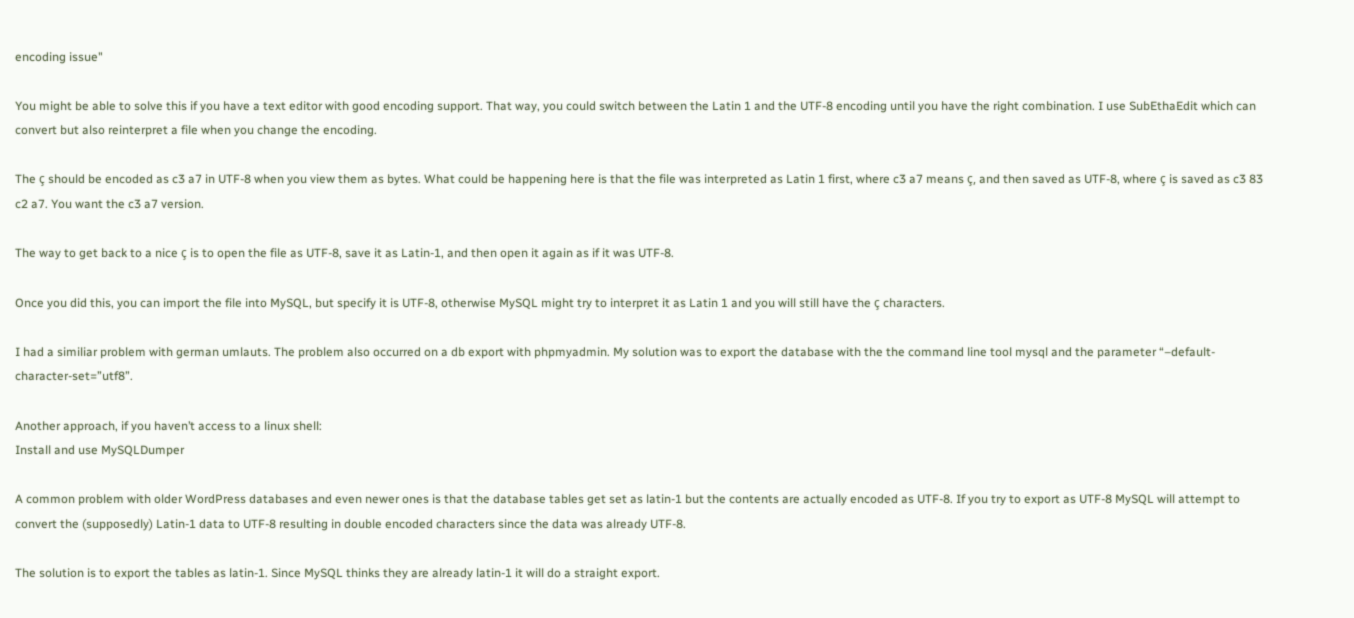encoding issue"

You might be able to solve this if you have a text editor with good encoding support. That way, you could switch between the Latin 1 and the UTF-8 encoding until you have the right combination. I use SubEthaEdit which can convert but also reinterpret a file when you change the encoding.

The ç should be encoded as c3 a7 in UTF-8 when you view them as bytes. What could be happening here is that the file was interpreted as Latin 1 first, where c3 a7 means ç, and then saved as UTF-8, where ç is saved as c3 83 c2 a7. You want the c3 a7 version.

The way to get back to a nice ç is to open the file as UTF-8, save it as Latin-1, and then open it again as if it was UTF-8.

Once you did this, you can import the file into MySQL, but specify it is UTF-8, otherwise MySQL might try to interpret it as Latin 1 and you will still have the ç characters.

I had a similiar problem with german umlauts. The problem also occurred on a db export with phpmyadmin. My solution was to export the database with the the command line tool mysql and the parameter “–default-character-set=”utf8”.

Another approach, if you haven’t access to a linux shell:
Install and use MySQLDumper

A common problem with older WordPress databases and even newer ones is that the database tables get set as latin-1 but the contents are actually encoded as UTF-8. If you try to export as UTF-8 MySQL will attempt to convert the (supposedly) Latin-1 data to UTF-8 resulting in double encoded characters since the data was already UTF-8.

The solution is to export the tables as latin-1. Since MySQL thinks they are already latin-1 it will do a straight export.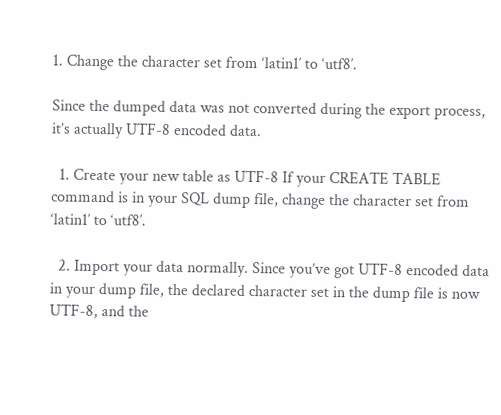1. Change the character set from ‘latin1′ to ‘utf8′.

Since the dumped data was not converted during the export process, it’s actually UTF-8 encoded data.

  1. Create your new table as UTF-8 If your CREATE TABLE command is in your SQL dump file, change the character set from ‘latin1′ to ‘utf8′.

  2. Import your data normally. Since you’ve got UTF-8 encoded data in your dump file, the declared character set in the dump file is now UTF-8, and the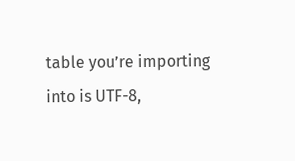table you’re importing into is UTF-8,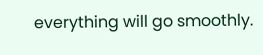everything will go smoothly.